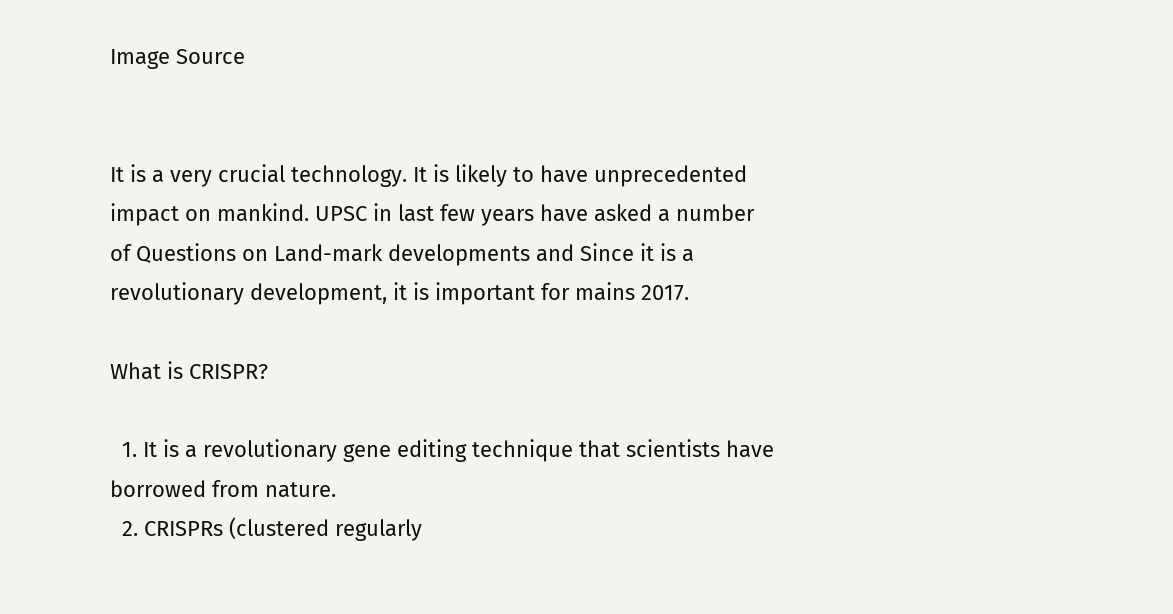Image Source


It is a very crucial technology. It is likely to have unprecedented impact on mankind. UPSC in last few years have asked a number of Questions on Land-mark developments and Since it is a revolutionary development, it is important for mains 2017.

What is CRISPR?

  1. It is a revolutionary gene editing technique that scientists have borrowed from nature.
  2. CRISPRs (clustered regularly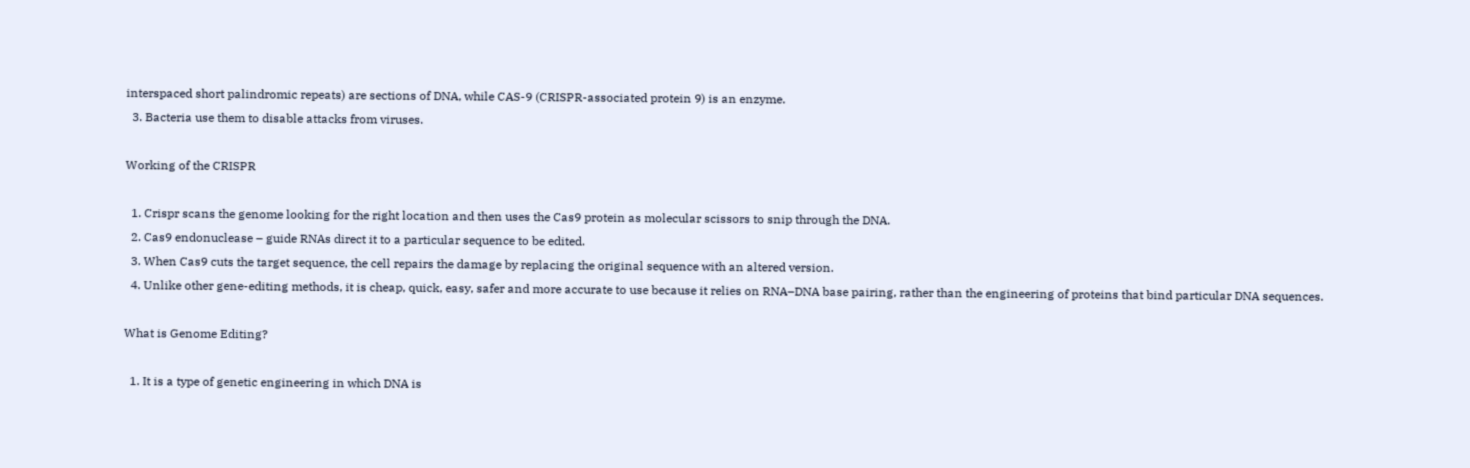interspaced short palindromic repeats) are sections of DNA, while CAS-9 (CRISPR-associated protein 9) is an enzyme.
  3. Bacteria use them to disable attacks from viruses.

Working of the CRISPR

  1. Crispr scans the genome looking for the right location and then uses the Cas9 protein as molecular scissors to snip through the DNA.
  2. Cas9 endonuclease – guide RNAs direct it to a particular sequence to be edited.
  3. When Cas9 cuts the target sequence, the cell repairs the damage by replacing the original sequence with an altered version.
  4. Unlike other gene-editing methods, it is cheap, quick, easy, safer and more accurate to use because it relies on RNA–DNA base pairing, rather than the engineering of proteins that bind particular DNA sequences.

What is Genome Editing?

  1. It is a type of genetic engineering in which DNA is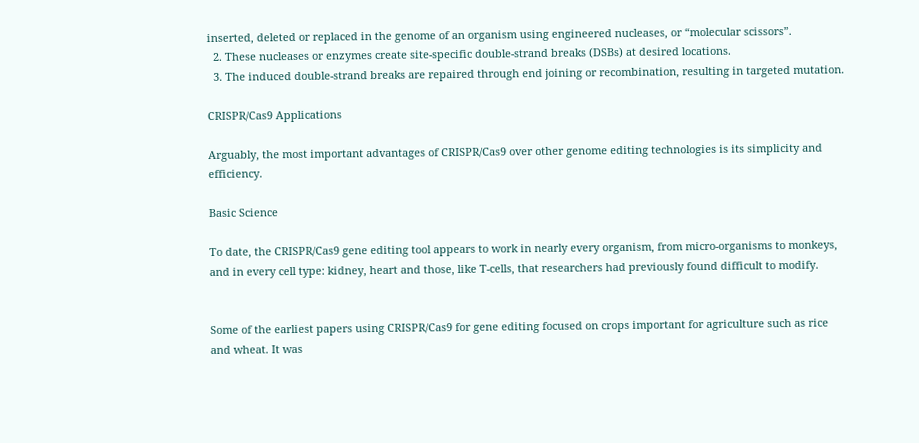inserted, deleted or replaced in the genome of an organism using engineered nucleases, or “molecular scissors”.
  2. These nucleases or enzymes create site-specific double-strand breaks (DSBs) at desired locations.
  3. The induced double-strand breaks are repaired through end joining or recombination, resulting in targeted mutation.

CRISPR/Cas9 Applications

Arguably, the most important advantages of CRISPR/Cas9 over other genome editing technologies is its simplicity and efficiency.

Basic Science

To date, the CRISPR/Cas9 gene editing tool appears to work in nearly every organism, from micro-organisms to monkeys, and in every cell type: kidney, heart and those, like T-cells, that researchers had previously found difficult to modify.


Some of the earliest papers using CRISPR/Cas9 for gene editing focused on crops important for agriculture such as rice and wheat. It was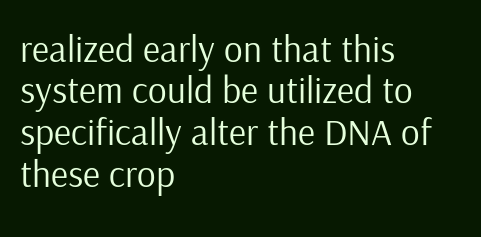realized early on that this system could be utilized to specifically alter the DNA of these crop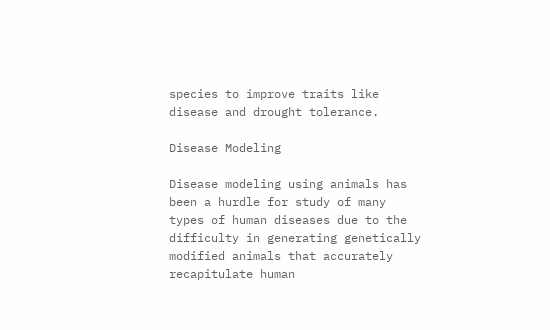species to improve traits like disease and drought tolerance.

Disease Modeling

Disease modeling using animals has been a hurdle for study of many types of human diseases due to the difficulty in generating genetically modified animals that accurately recapitulate human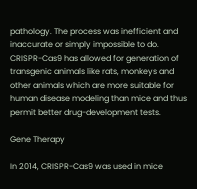pathology. The process was inefficient and inaccurate or simply impossible to do. CRISPR-Cas9 has allowed for generation of transgenic animals like rats, monkeys and other animals which are more suitable for human disease modeling than mice and thus permit better drug-development tests.

Gene Therapy

In 2014, CRISPR-Cas9 was used in mice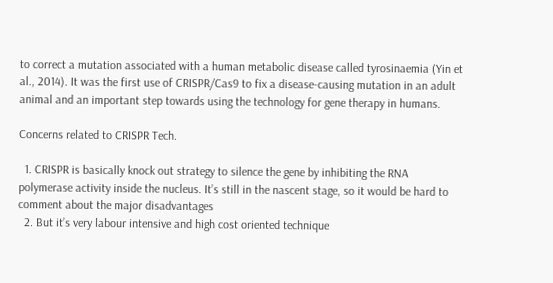to correct a mutation associated with a human metabolic disease called tyrosinaemia (Yin et al., 2014). It was the first use of CRISPR/Cas9 to fix a disease-causing mutation in an adult animal and an important step towards using the technology for gene therapy in humans.

Concerns related to CRISPR Tech.

  1. CRISPR is basically knock out strategy to silence the gene by inhibiting the RNA polymerase activity inside the nucleus. It’s still in the nascent stage, so it would be hard to comment about the major disadvantages
  2. But it’s very labour intensive and high cost oriented technique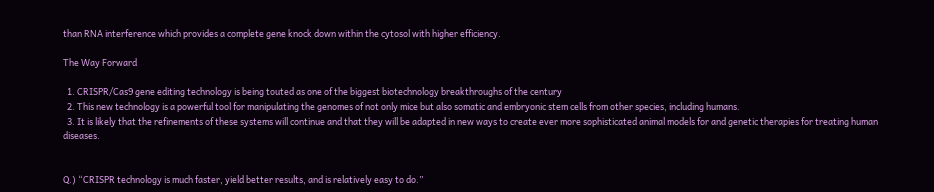than RNA interference which provides a complete gene knock down within the cytosol with higher efficiency.

The Way Forward

  1. CRISPR/Cas9 gene editing technology is being touted as one of the biggest biotechnology breakthroughs of the century
  2. This new technology is a powerful tool for manipulating the genomes of not only mice but also somatic and embryonic stem cells from other species, including humans.
  3. It is likely that the refinements of these systems will continue and that they will be adapted in new ways to create ever more sophisticated animal models for and genetic therapies for treating human diseases.


Q.) “CRISPR technology is much faster, yield better results, and is relatively easy to do.”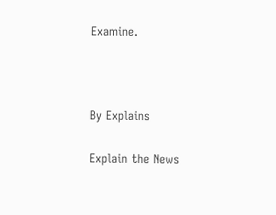Examine.



By Explains

Explain the News